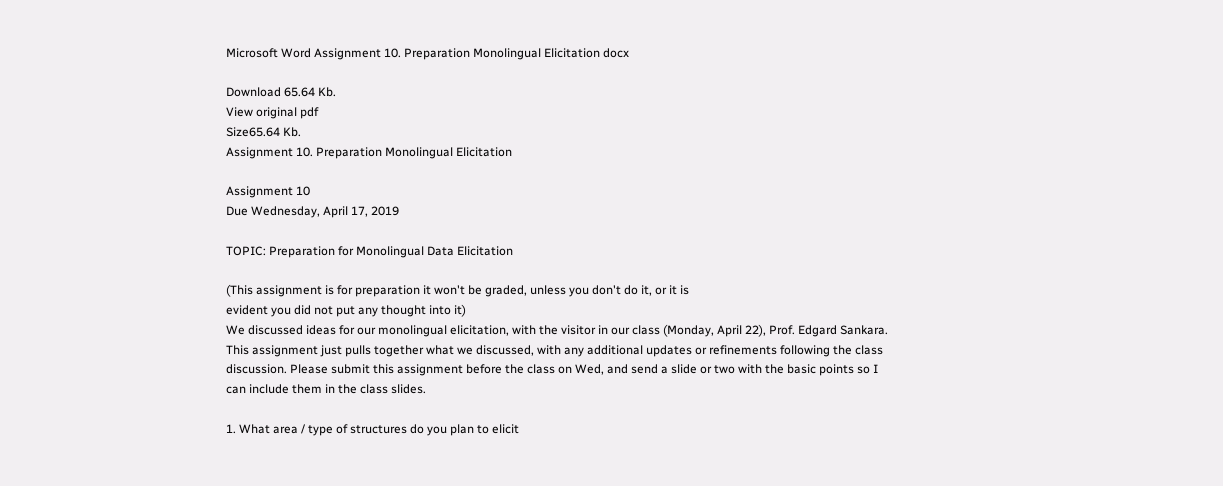Microsoft Word Assignment 10. Preparation Monolingual Elicitation docx

Download 65.64 Kb.
View original pdf
Size65.64 Kb.
Assignment 10. Preparation Monolingual Elicitation

Assignment 10
Due Wednesday, April 17, 2019

TOPIC: Preparation for Monolingual Data Elicitation

(This assignment is for preparation it won't be graded, unless you don't do it, or it is
evident you did not put any thought into it)
We discussed ideas for our monolingual elicitation, with the visitor in our class (Monday, April 22), Prof. Edgard Sankara. This assignment just pulls together what we discussed, with any additional updates or refinements following the class discussion. Please submit this assignment before the class on Wed, and send a slide or two with the basic points so I can include them in the class slides.

1. What area / type of structures do you plan to elicit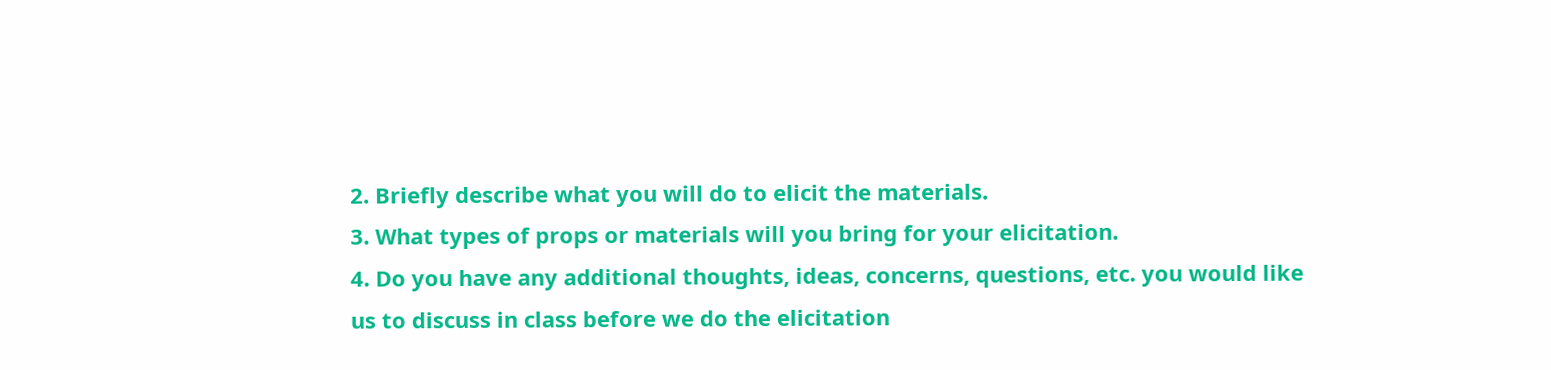2. Briefly describe what you will do to elicit the materials.
3. What types of props or materials will you bring for your elicitation.
4. Do you have any additional thoughts, ideas, concerns, questions, etc. you would like us to discuss in class before we do the elicitation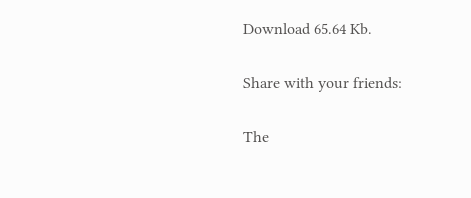Download 65.64 Kb.

Share with your friends:

The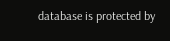database is protected by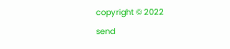copyright © 2022
send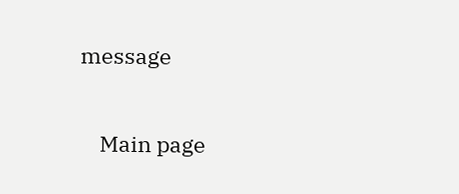message

    Main page